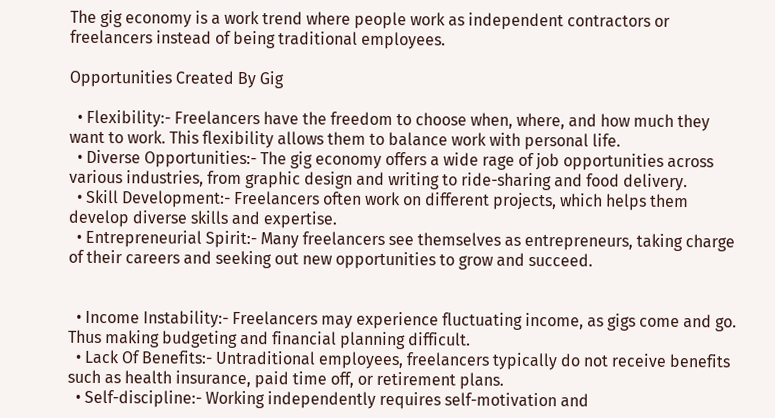The gig economy is a work trend where people work as independent contractors or freelancers instead of being traditional employees.

Opportunities Created By Gig

  • Flexibility:- Freelancers have the freedom to choose when, where, and how much they want to work. This flexibility allows them to balance work with personal life.
  • Diverse Opportunities:- The gig economy offers a wide rage of job opportunities across various industries, from graphic design and writing to ride-sharing and food delivery.
  • Skill Development:- Freelancers often work on different projects, which helps them develop diverse skills and expertise.
  • Entrepreneurial Spirit:- Many freelancers see themselves as entrepreneurs, taking charge of their careers and seeking out new opportunities to grow and succeed.


  • Income Instability:- Freelancers may experience fluctuating income, as gigs come and go. Thus making budgeting and financial planning difficult.
  • Lack Of Benefits:- Untraditional employees, freelancers typically do not receive benefits such as health insurance, paid time off, or retirement plans.
  • Self-discipline:- Working independently requires self-motivation and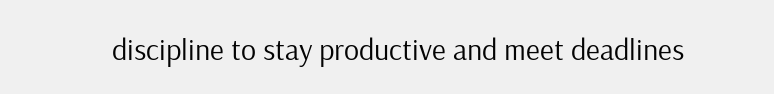discipline to stay productive and meet deadlines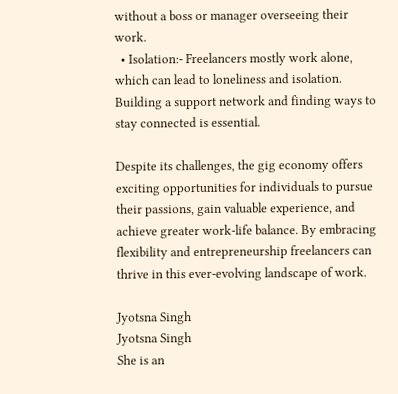without a boss or manager overseeing their work.
  • Isolation:- Freelancers mostly work alone, which can lead to loneliness and isolation. Building a support network and finding ways to stay connected is essential.

Despite its challenges, the gig economy offers exciting opportunities for individuals to pursue their passions, gain valuable experience, and achieve greater work-life balance. By embracing flexibility and entrepreneurship freelancers can thrive in this ever-evolving landscape of work.

Jyotsna Singh
Jyotsna Singh
She is an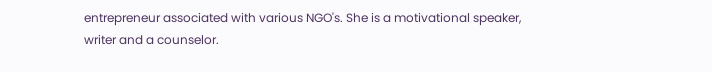entrepreneur associated with various NGO's. She is a motivational speaker, writer and a counselor.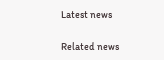Latest news

Related news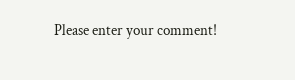Please enter your comment!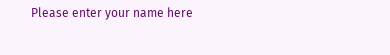Please enter your name here